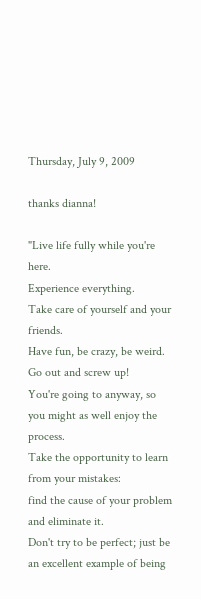Thursday, July 9, 2009

thanks dianna!

"Live life fully while you're here.
Experience everything.
Take care of yourself and your friends.
Have fun, be crazy, be weird.
Go out and screw up!
You're going to anyway, so you might as well enjoy the process.
Take the opportunity to learn from your mistakes:
find the cause of your problem and eliminate it.
Don't try to be perfect; just be an excellent example of being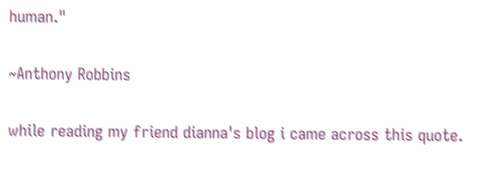human."

~Anthony Robbins

while reading my friend dianna's blog i came across this quote.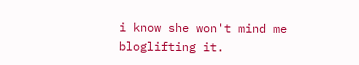i know she won't mind me bloglifting it.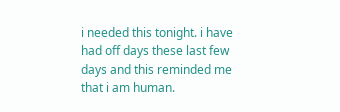i needed this tonight. i have had off days these last few days and this reminded me that i am human.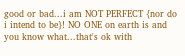good or bad...i am NOT PERFECT {nor do i intend to be}! NO ONE on earth is and you know what...that's ok with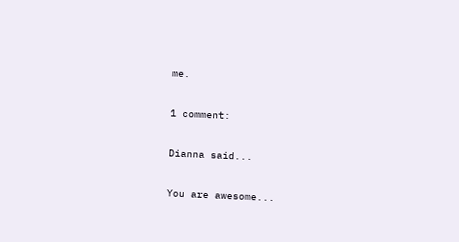me.

1 comment:

Dianna said...

You are awesome...